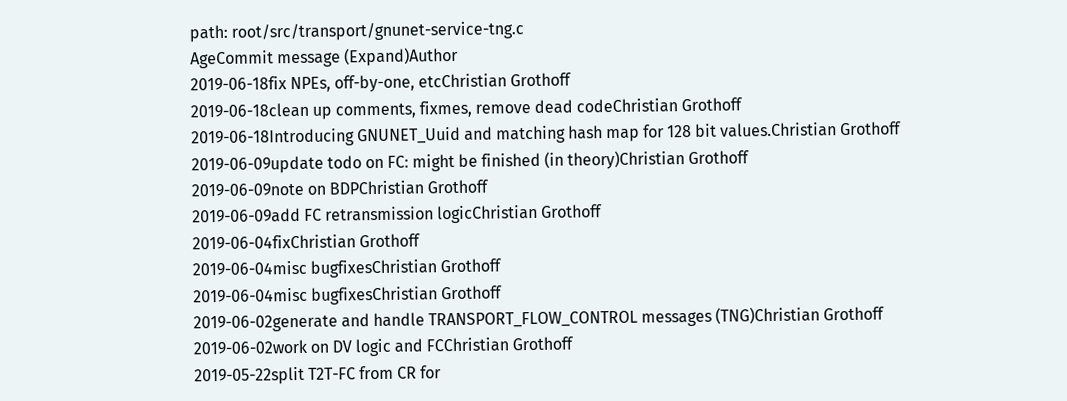path: root/src/transport/gnunet-service-tng.c
AgeCommit message (Expand)Author
2019-06-18fix NPEs, off-by-one, etcChristian Grothoff
2019-06-18clean up comments, fixmes, remove dead codeChristian Grothoff
2019-06-18Introducing GNUNET_Uuid and matching hash map for 128 bit values.Christian Grothoff
2019-06-09update todo on FC: might be finished (in theory)Christian Grothoff
2019-06-09note on BDPChristian Grothoff
2019-06-09add FC retransmission logicChristian Grothoff
2019-06-04fixChristian Grothoff
2019-06-04misc bugfixesChristian Grothoff
2019-06-04misc bugfixesChristian Grothoff
2019-06-02generate and handle TRANSPORT_FLOW_CONTROL messages (TNG)Christian Grothoff
2019-06-02work on DV logic and FCChristian Grothoff
2019-05-22split T2T-FC from CR for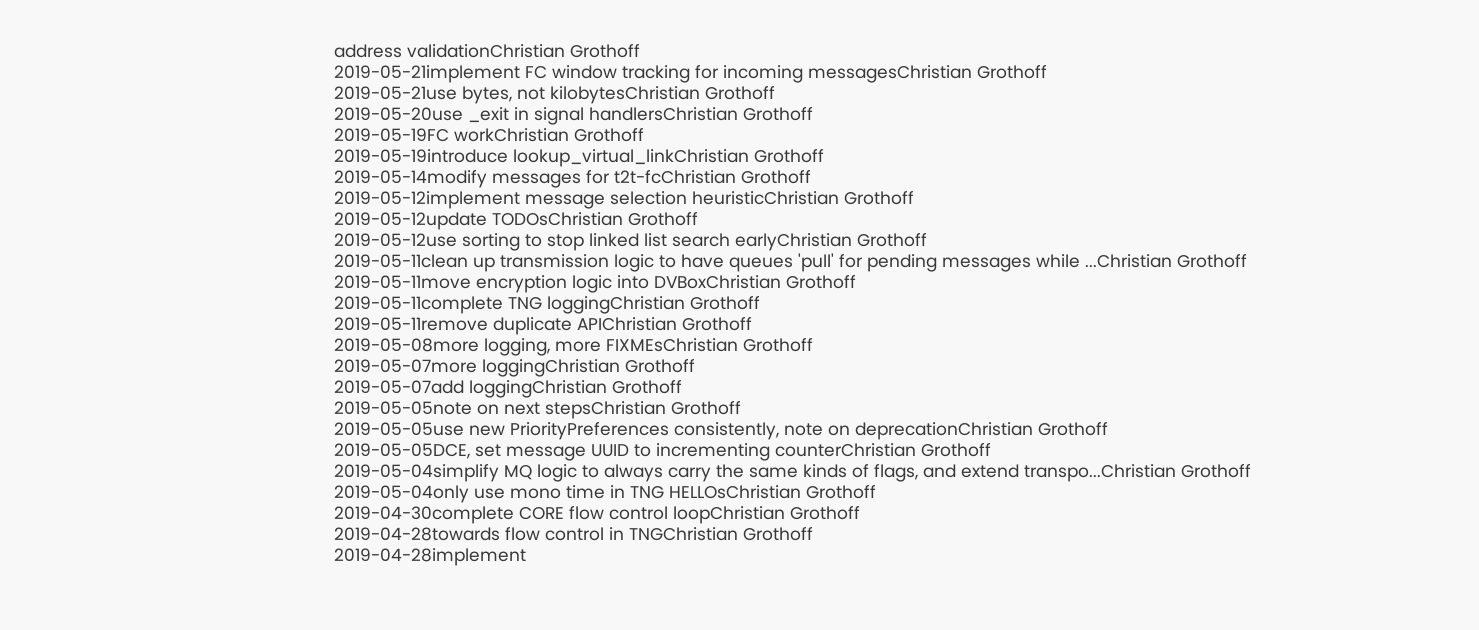address validationChristian Grothoff
2019-05-21implement FC window tracking for incoming messagesChristian Grothoff
2019-05-21use bytes, not kilobytesChristian Grothoff
2019-05-20use _exit in signal handlersChristian Grothoff
2019-05-19FC workChristian Grothoff
2019-05-19introduce lookup_virtual_linkChristian Grothoff
2019-05-14modify messages for t2t-fcChristian Grothoff
2019-05-12implement message selection heuristicChristian Grothoff
2019-05-12update TODOsChristian Grothoff
2019-05-12use sorting to stop linked list search earlyChristian Grothoff
2019-05-11clean up transmission logic to have queues 'pull' for pending messages while ...Christian Grothoff
2019-05-11move encryption logic into DVBoxChristian Grothoff
2019-05-11complete TNG loggingChristian Grothoff
2019-05-11remove duplicate APIChristian Grothoff
2019-05-08more logging, more FIXMEsChristian Grothoff
2019-05-07more loggingChristian Grothoff
2019-05-07add loggingChristian Grothoff
2019-05-05note on next stepsChristian Grothoff
2019-05-05use new PriorityPreferences consistently, note on deprecationChristian Grothoff
2019-05-05DCE, set message UUID to incrementing counterChristian Grothoff
2019-05-04simplify MQ logic to always carry the same kinds of flags, and extend transpo...Christian Grothoff
2019-05-04only use mono time in TNG HELLOsChristian Grothoff
2019-04-30complete CORE flow control loopChristian Grothoff
2019-04-28towards flow control in TNGChristian Grothoff
2019-04-28implement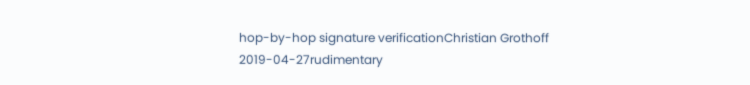hop-by-hop signature verificationChristian Grothoff
2019-04-27rudimentary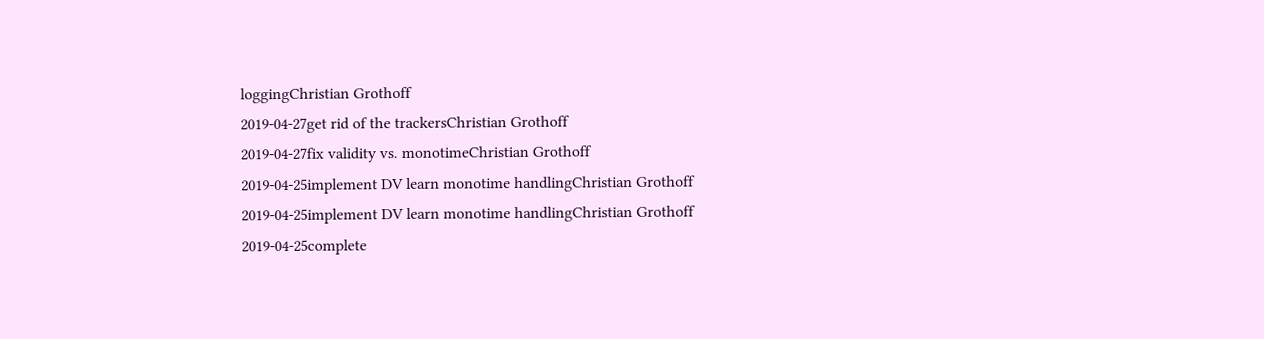loggingChristian Grothoff
2019-04-27get rid of the trackersChristian Grothoff
2019-04-27fix validity vs. monotimeChristian Grothoff
2019-04-25implement DV learn monotime handlingChristian Grothoff
2019-04-25implement DV learn monotime handlingChristian Grothoff
2019-04-25complete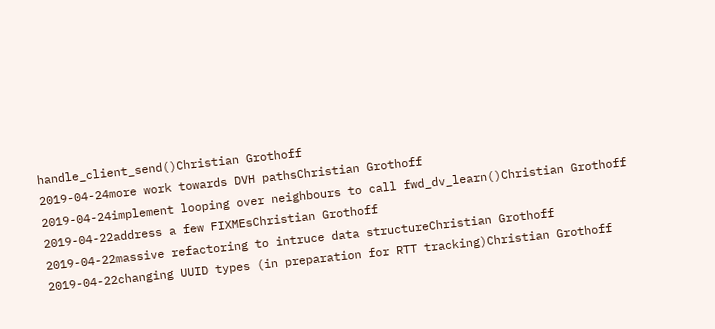handle_client_send()Christian Grothoff
2019-04-24more work towards DVH pathsChristian Grothoff
2019-04-24implement looping over neighbours to call fwd_dv_learn()Christian Grothoff
2019-04-22address a few FIXMEsChristian Grothoff
2019-04-22massive refactoring to intruce data structureChristian Grothoff
2019-04-22changing UUID types (in preparation for RTT tracking)Christian Grothoff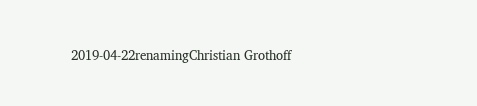2019-04-22renamingChristian Grothoff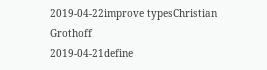2019-04-22improve typesChristian Grothoff
2019-04-21define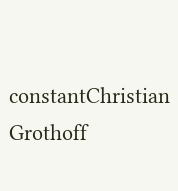constantChristian Grothoff